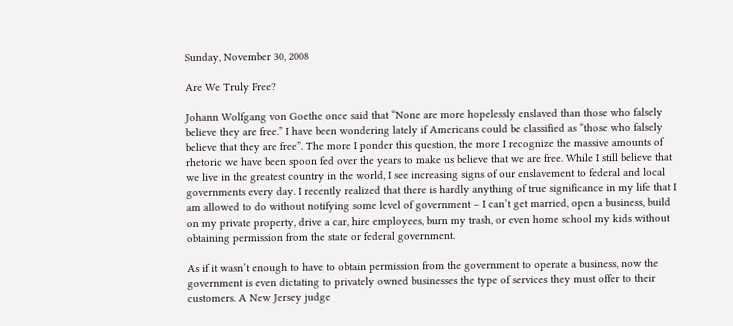Sunday, November 30, 2008

Are We Truly Free?

Johann Wolfgang von Goethe once said that “None are more hopelessly enslaved than those who falsely believe they are free.” I have been wondering lately if Americans could be classified as “those who falsely believe that they are free”. The more I ponder this question, the more I recognize the massive amounts of rhetoric we have been spoon fed over the years to make us believe that we are free. While I still believe that we live in the greatest country in the world, I see increasing signs of our enslavement to federal and local governments every day. I recently realized that there is hardly anything of true significance in my life that I am allowed to do without notifying some level of government – I can’t get married, open a business, build on my private property, drive a car, hire employees, burn my trash, or even home school my kids without obtaining permission from the state or federal government.

As if it wasn’t enough to have to obtain permission from the government to operate a business, now the government is even dictating to privately owned businesses the type of services they must offer to their customers. A New Jersey judge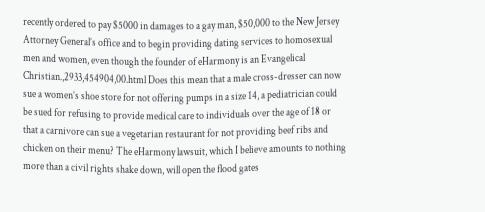recently ordered to pay $5000 in damages to a gay man, $50,000 to the New Jersey Attorney General’s office and to begin providing dating services to homosexual men and women, even though the founder of eHarmony is an Evangelical Christian.,2933,454904,00.html Does this mean that a male cross-dresser can now sue a women’s shoe store for not offering pumps in a size 14, a pediatrician could be sued for refusing to provide medical care to individuals over the age of 18 or that a carnivore can sue a vegetarian restaurant for not providing beef ribs and chicken on their menu? The eHarmony lawsuit, which I believe amounts to nothing more than a civil rights shake down, will open the flood gates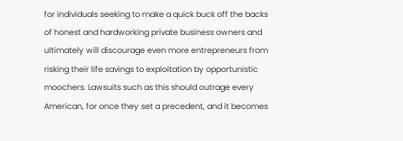for individuals seeking to make a quick buck off the backs of honest and hardworking private business owners and ultimately will discourage even more entrepreneurs from risking their life savings to exploitation by opportunistic moochers. Lawsuits such as this should outrage every American, for once they set a precedent, and it becomes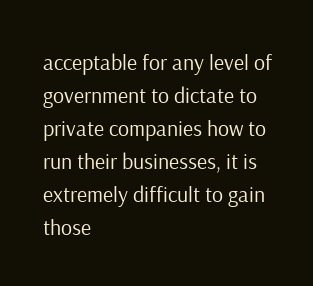acceptable for any level of government to dictate to private companies how to run their businesses, it is extremely difficult to gain those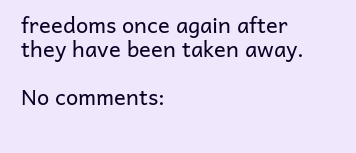freedoms once again after they have been taken away.

No comments: